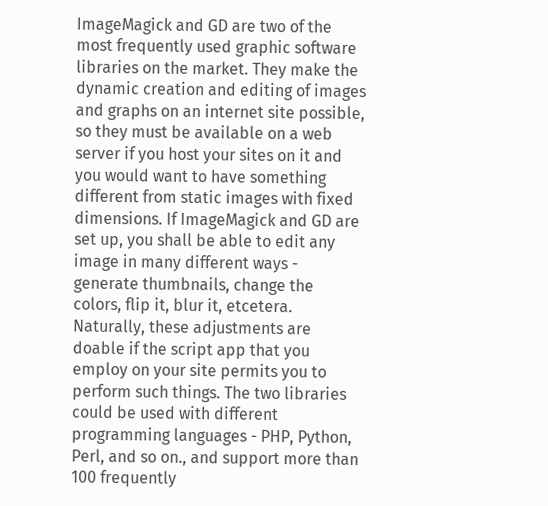ImageMagick and GD are two of the most frequently used graphic software libraries on the market. They make the dynamic creation and editing of images and graphs on an internet site possible, so they must be available on a web server if you host your sites on it and you would want to have something different from static images with fixed dimensions. If ImageMagick and GD are set up, you shall be able to edit any image in many different ways - generate thumbnails, change the colors, flip it, blur it, etcetera. Naturally, these adjustments are doable if the script app that you employ on your site permits you to perform such things. The two libraries could be used with different programming languages - PHP, Python, Perl, and so on., and support more than 100 frequently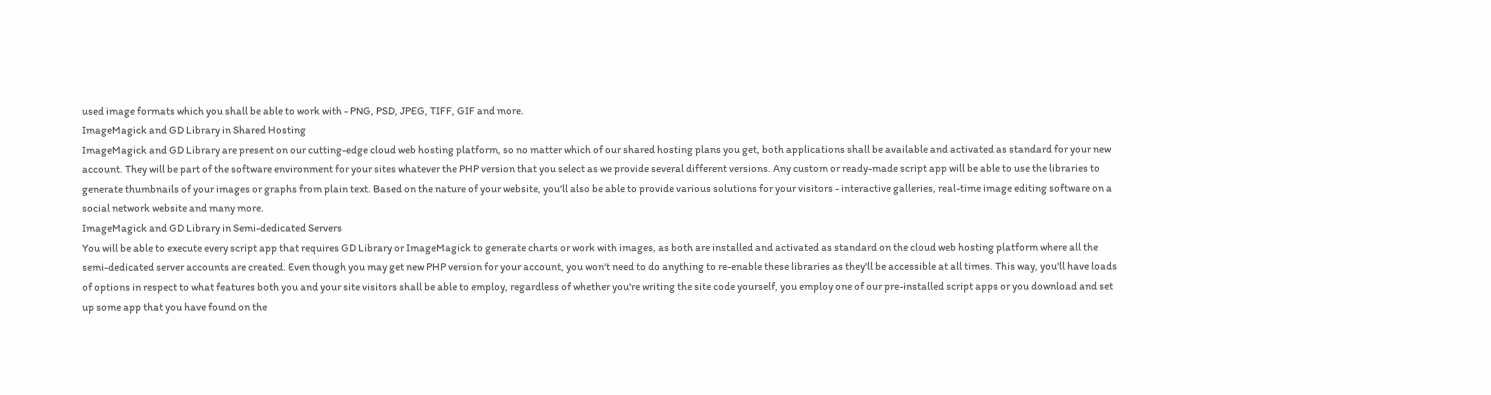used image formats which you shall be able to work with - PNG, PSD, JPEG, TIFF, GIF and more.
ImageMagick and GD Library in Shared Hosting
ImageMagick and GD Library are present on our cutting-edge cloud web hosting platform, so no matter which of our shared hosting plans you get, both applications shall be available and activated as standard for your new account. They will be part of the software environment for your sites whatever the PHP version that you select as we provide several different versions. Any custom or ready-made script app will be able to use the libraries to generate thumbnails of your images or graphs from plain text. Based on the nature of your website, you'll also be able to provide various solutions for your visitors - interactive galleries, real-time image editing software on a social network website and many more.
ImageMagick and GD Library in Semi-dedicated Servers
You will be able to execute every script app that requires GD Library or ImageMagick to generate charts or work with images, as both are installed and activated as standard on the cloud web hosting platform where all the semi-dedicated server accounts are created. Even though you may get new PHP version for your account, you won't need to do anything to re-enable these libraries as they'll be accessible at all times. This way, you'll have loads of options in respect to what features both you and your site visitors shall be able to employ, regardless of whether you're writing the site code yourself, you employ one of our pre-installed script apps or you download and set up some app that you have found on the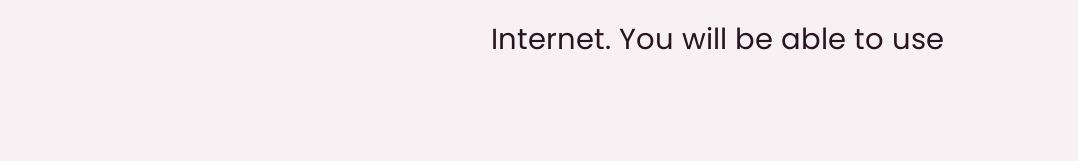Internet. You will be able to use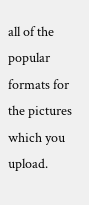all of the popular formats for the pictures which you upload.